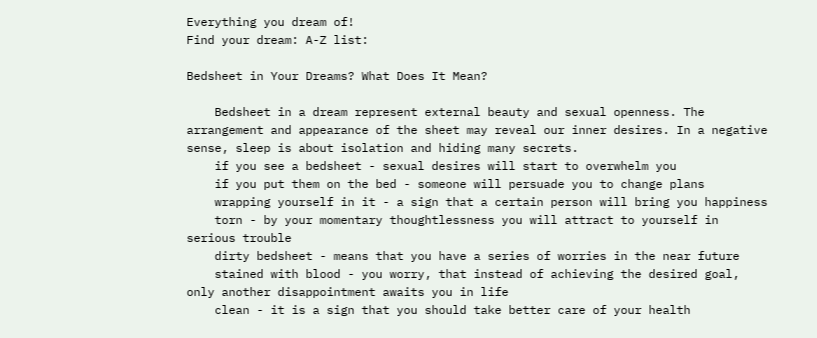Everything you dream of!
Find your dream: A-Z list:

Bedsheet in Your Dreams? What Does It Mean?

    Bedsheet in a dream represent external beauty and sexual openness. The arrangement and appearance of the sheet may reveal our inner desires. In a negative sense, sleep is about isolation and hiding many secrets.
    if you see a bedsheet - sexual desires will start to overwhelm you
    if you put them on the bed - someone will persuade you to change plans
    wrapping yourself in it - a sign that a certain person will bring you happiness
    torn - by your momentary thoughtlessness you will attract to yourself in serious trouble
    dirty bedsheet - means that you have a series of worries in the near future
    stained with blood - you worry, that instead of achieving the desired goal, only another disappointment awaits you in life
    clean - it is a sign that you should take better care of your health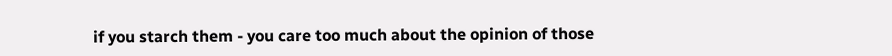if you starch them - you care too much about the opinion of those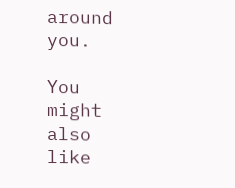around you.

You might also like